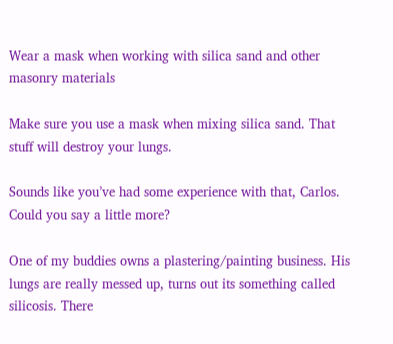Wear a mask when working with silica sand and other masonry materials

Make sure you use a mask when mixing silica sand. That stuff will destroy your lungs.

Sounds like you’ve had some experience with that, Carlos. Could you say a little more?

One of my buddies owns a plastering/painting business. His lungs are really messed up, turns out its something called silicosis. There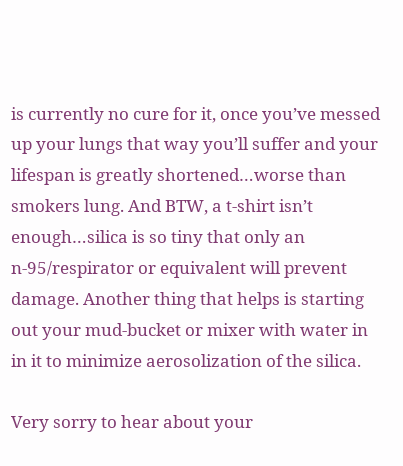is currently no cure for it, once you’ve messed up your lungs that way you’ll suffer and your lifespan is greatly shortened…worse than smokers lung. And BTW, a t-shirt isn’t enough…silica is so tiny that only an n-95/respirator or equivalent will prevent damage. Another thing that helps is starting out your mud-bucket or mixer with water in in it to minimize aerosolization of the silica.

Very sorry to hear about your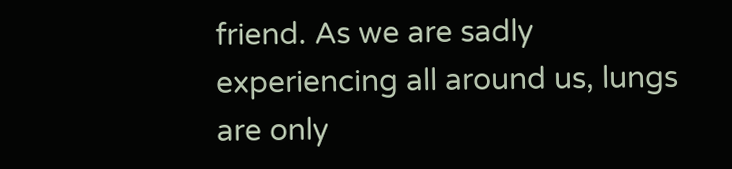friend. As we are sadly experiencing all around us, lungs are only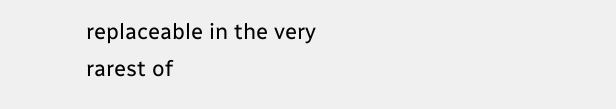replaceable in the very rarest of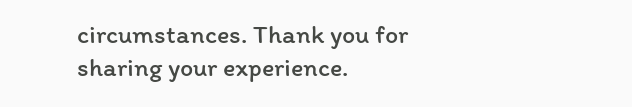circumstances. Thank you for sharing your experience.